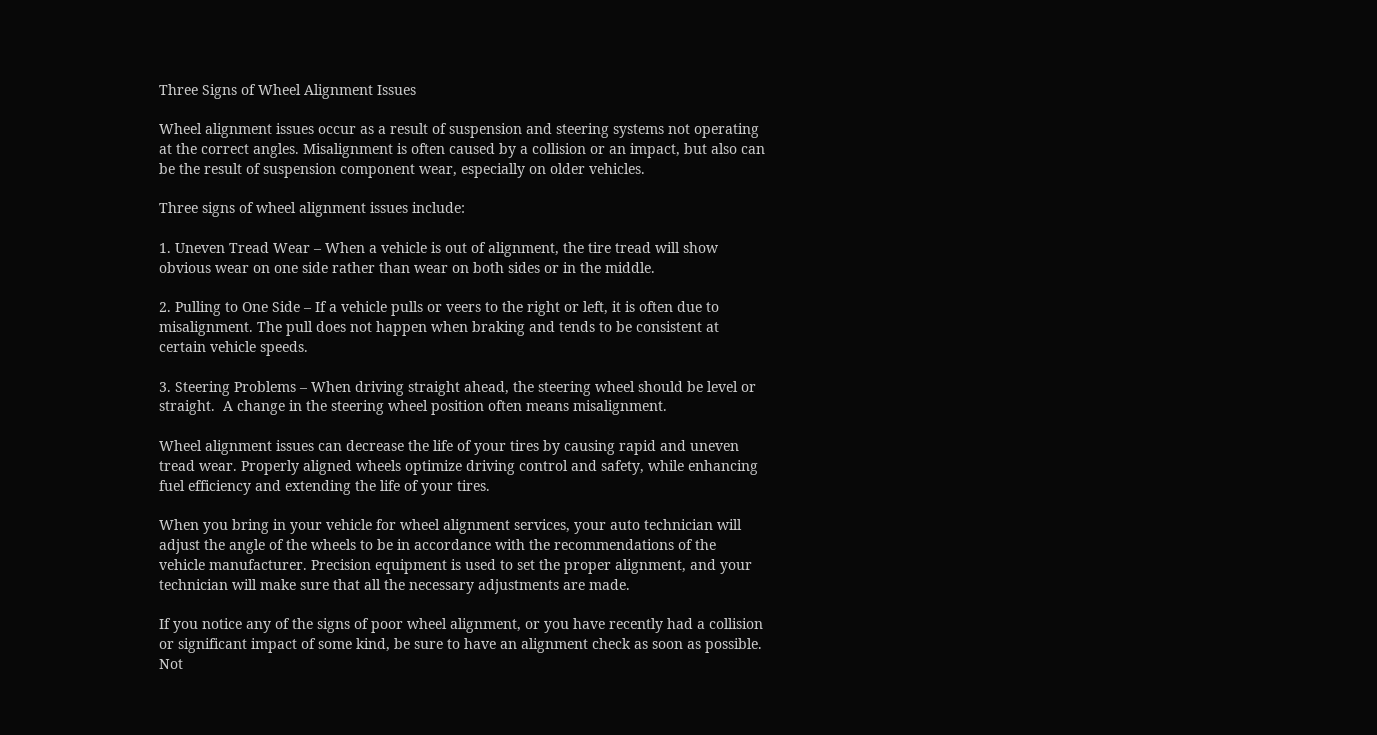Three Signs of Wheel Alignment Issues

Wheel alignment issues occur as a result of suspension and steering systems not operating at the correct angles. Misalignment is often caused by a collision or an impact, but also can be the result of suspension component wear, especially on older vehicles.

Three signs of wheel alignment issues include:

1. Uneven Tread Wear – When a vehicle is out of alignment, the tire tread will show obvious wear on one side rather than wear on both sides or in the middle.

2. Pulling to One Side – If a vehicle pulls or veers to the right or left, it is often due to misalignment. The pull does not happen when braking and tends to be consistent at certain vehicle speeds.

3. Steering Problems – When driving straight ahead, the steering wheel should be level or straight.  A change in the steering wheel position often means misalignment.

Wheel alignment issues can decrease the life of your tires by causing rapid and uneven tread wear. Properly aligned wheels optimize driving control and safety, while enhancing fuel efficiency and extending the life of your tires.

When you bring in your vehicle for wheel alignment services, your auto technician will adjust the angle of the wheels to be in accordance with the recommendations of the vehicle manufacturer. Precision equipment is used to set the proper alignment, and your technician will make sure that all the necessary adjustments are made.

If you notice any of the signs of poor wheel alignment, or you have recently had a collision or significant impact of some kind, be sure to have an alignment check as soon as possible. Not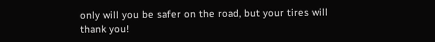only will you be safer on the road, but your tires will thank you!